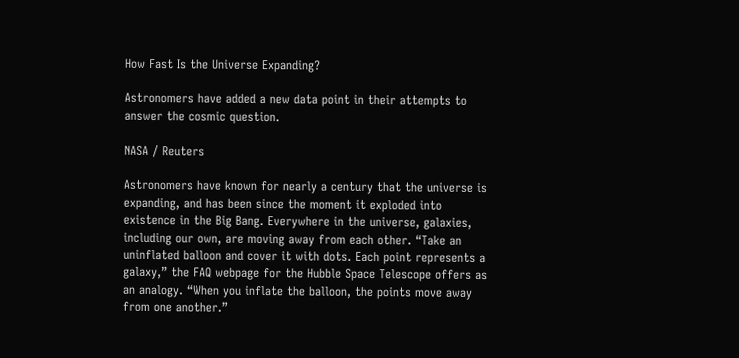How Fast Is the Universe Expanding?

Astronomers have added a new data point in their attempts to answer the cosmic question.

NASA / Reuters

Astronomers have known for nearly a century that the universe is expanding, and has been since the moment it exploded into existence in the Big Bang. Everywhere in the universe, galaxies, including our own, are moving away from each other. “Take an uninflated balloon and cover it with dots. Each point represents a galaxy,” the FAQ webpage for the Hubble Space Telescope offers as an analogy. “When you inflate the balloon, the points move away from one another.”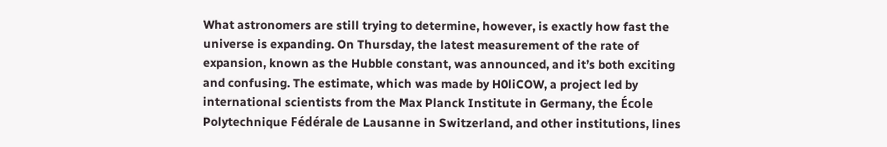What astronomers are still trying to determine, however, is exactly how fast the universe is expanding. On Thursday, the latest measurement of the rate of expansion, known as the Hubble constant, was announced, and it’s both exciting and confusing. The estimate, which was made by H0liCOW, a project led by international scientists from the Max Planck Institute in Germany, the École Polytechnique Fédérale de Lausanne in Switzerland, and other institutions, lines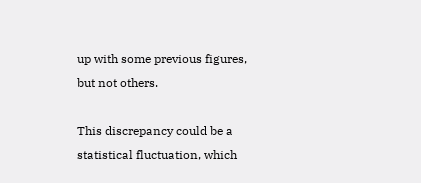up with some previous figures, but not others.

This discrepancy could be a statistical fluctuation, which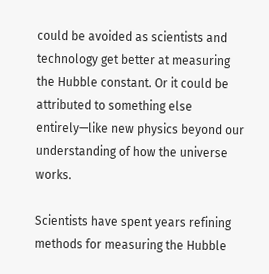could be avoided as scientists and technology get better at measuring the Hubble constant. Or it could be attributed to something else entirely—like new physics beyond our understanding of how the universe works.

Scientists have spent years refining methods for measuring the Hubble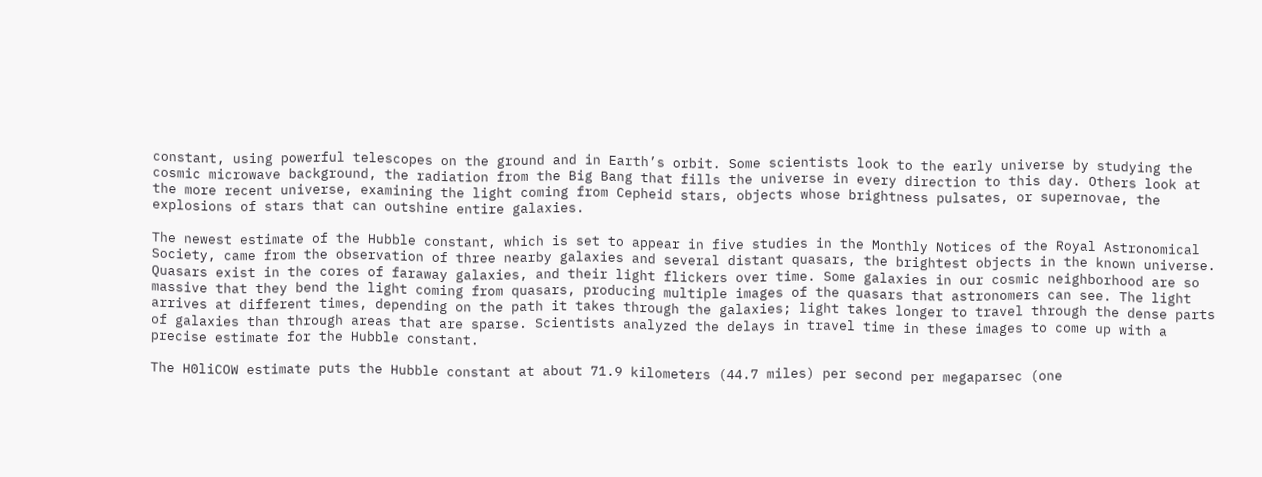constant, using powerful telescopes on the ground and in Earth’s orbit. Some scientists look to the early universe by studying the cosmic microwave background, the radiation from the Big Bang that fills the universe in every direction to this day. Others look at the more recent universe, examining the light coming from Cepheid stars, objects whose brightness pulsates, or supernovae, the explosions of stars that can outshine entire galaxies.

The newest estimate of the Hubble constant, which is set to appear in five studies in the Monthly Notices of the Royal Astronomical Society, came from the observation of three nearby galaxies and several distant quasars, the brightest objects in the known universe. Quasars exist in the cores of faraway galaxies, and their light flickers over time. Some galaxies in our cosmic neighborhood are so massive that they bend the light coming from quasars, producing multiple images of the quasars that astronomers can see. The light arrives at different times, depending on the path it takes through the galaxies; light takes longer to travel through the dense parts of galaxies than through areas that are sparse. Scientists analyzed the delays in travel time in these images to come up with a precise estimate for the Hubble constant.

The H0liCOW estimate puts the Hubble constant at about 71.9 kilometers (44.7 miles) per second per megaparsec (one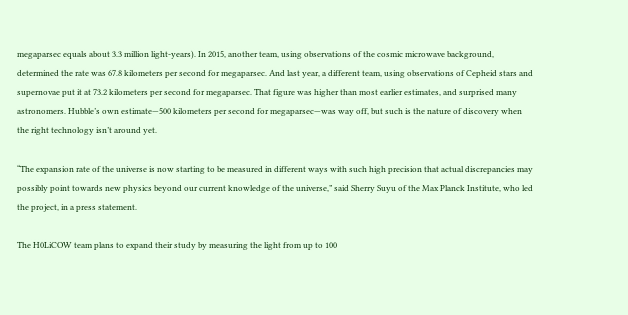megaparsec equals about 3.3 million light-years). In 2015, another team, using observations of the cosmic microwave background, determined the rate was 67.8 kilometers per second for megaparsec. And last year, a different team, using observations of Cepheid stars and supernovae put it at 73.2 kilometers per second for megaparsec. That figure was higher than most earlier estimates, and surprised many astronomers. Hubble’s own estimate—500 kilometers per second for megaparsec—was way off, but such is the nature of discovery when the right technology isn’t around yet.

“The expansion rate of the universe is now starting to be measured in different ways with such high precision that actual discrepancies may possibly point towards new physics beyond our current knowledge of the universe,” said Sherry Suyu of the Max Planck Institute, who led the project, in a press statement.

The H0LiCOW team plans to expand their study by measuring the light from up to 100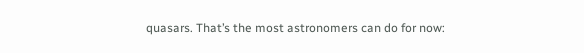quasars. That’s the most astronomers can do for now: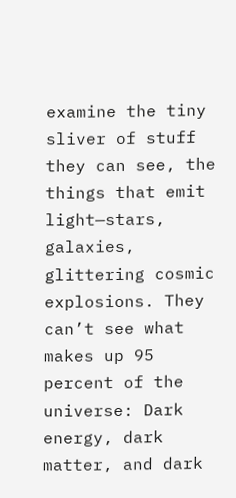examine the tiny sliver of stuff they can see, the things that emit light—stars, galaxies, glittering cosmic explosions. They can’t see what makes up 95 percent of the universe: Dark energy, dark matter, and dark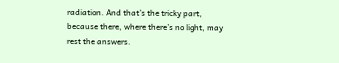radiation. And that’s the tricky part, because there, where there’s no light, may rest the answers.